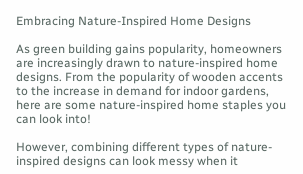Embracing Nature-Inspired Home Designs

As green building gains popularity, homeowners are increasingly drawn to nature-inspired home designs. From the popularity of wooden accents to the increase in demand for indoor gardens, here are some nature-inspired home staples you can look into!

However, combining different types of nature-inspired designs can look messy when it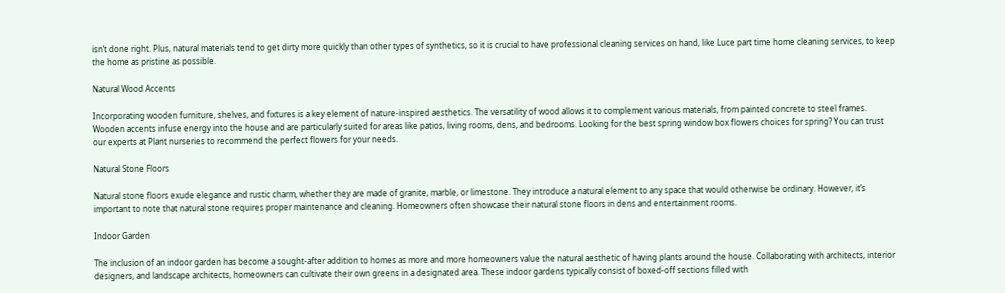isn’t done right. Plus, natural materials tend to get dirty more quickly than other types of synthetics, so it is crucial to have professional cleaning services on hand, like Luce part time home cleaning services, to keep the home as pristine as possible.

Natural Wood Accents

Incorporating wooden furniture, shelves, and fixtures is a key element of nature-inspired aesthetics. The versatility of wood allows it to complement various materials, from painted concrete to steel frames. Wooden accents infuse energy into the house and are particularly suited for areas like patios, living rooms, dens, and bedrooms. Looking for the best spring window box flowers choices for spring? You can trust our experts at Plant nurseries to recommend the perfect flowers for your needs.

Natural Stone Floors

Natural stone floors exude elegance and rustic charm, whether they are made of granite, marble, or limestone. They introduce a natural element to any space that would otherwise be ordinary. However, it’s important to note that natural stone requires proper maintenance and cleaning. Homeowners often showcase their natural stone floors in dens and entertainment rooms.

Indoor Garden

The inclusion of an indoor garden has become a sought-after addition to homes as more and more homeowners value the natural aesthetic of having plants around the house. Collaborating with architects, interior designers, and landscape architects, homeowners can cultivate their own greens in a designated area. These indoor gardens typically consist of boxed-off sections filled with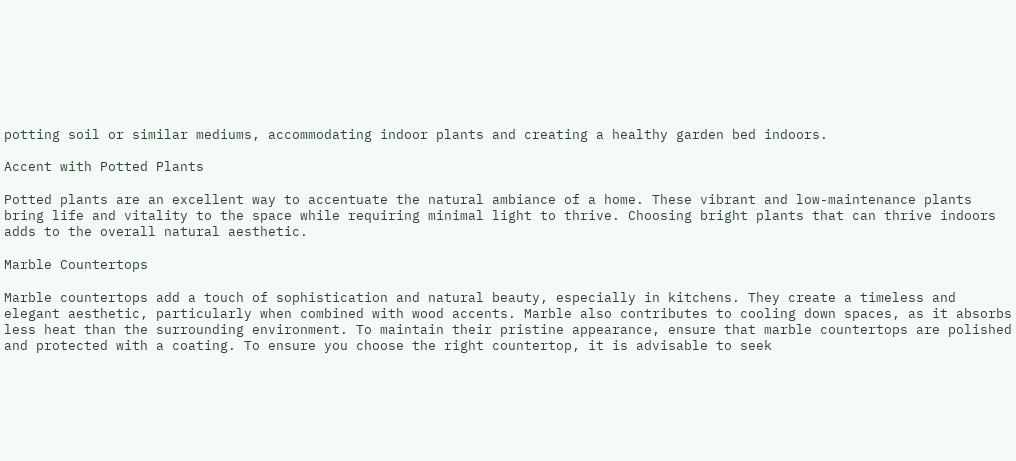potting soil or similar mediums, accommodating indoor plants and creating a healthy garden bed indoors.

Accent with Potted Plants

Potted plants are an excellent way to accentuate the natural ambiance of a home. These vibrant and low-maintenance plants bring life and vitality to the space while requiring minimal light to thrive. Choosing bright plants that can thrive indoors adds to the overall natural aesthetic.

Marble Countertops

Marble countertops add a touch of sophistication and natural beauty, especially in kitchens. They create a timeless and elegant aesthetic, particularly when combined with wood accents. Marble also contributes to cooling down spaces, as it absorbs less heat than the surrounding environment. To maintain their pristine appearance, ensure that marble countertops are polished and protected with a coating. To ensure you choose the right countertop, it is advisable to seek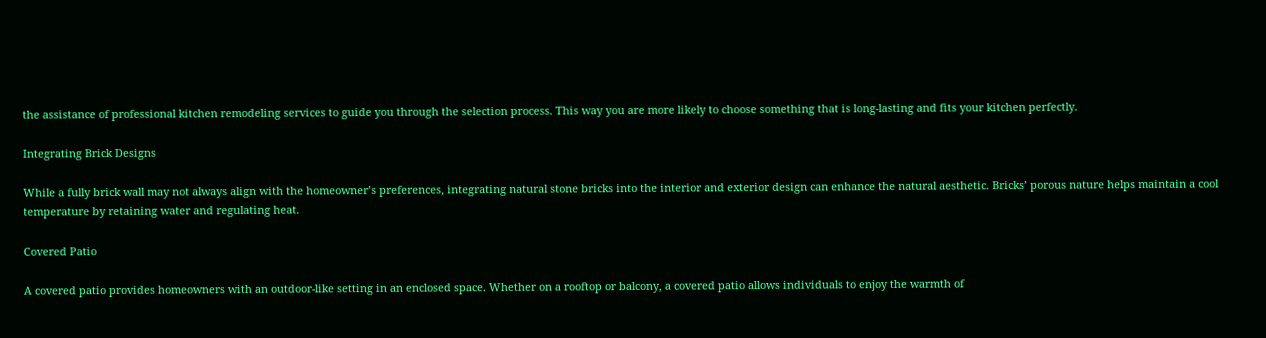the assistance of professional kitchen remodeling services to guide you through the selection process. This way you are more likely to choose something that is long-lasting and fits your kitchen perfectly.

Integrating Brick Designs

While a fully brick wall may not always align with the homeowner’s preferences, integrating natural stone bricks into the interior and exterior design can enhance the natural aesthetic. Bricks’ porous nature helps maintain a cool temperature by retaining water and regulating heat.

Covered Patio

A covered patio provides homeowners with an outdoor-like setting in an enclosed space. Whether on a rooftop or balcony, a covered patio allows individuals to enjoy the warmth of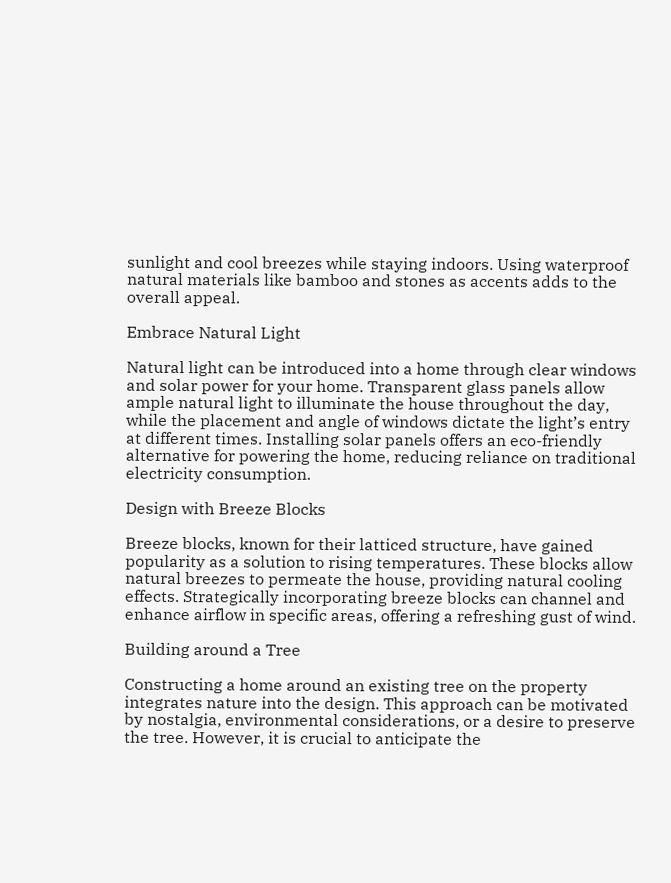sunlight and cool breezes while staying indoors. Using waterproof natural materials like bamboo and stones as accents adds to the overall appeal.

Embrace Natural Light

Natural light can be introduced into a home through clear windows and solar power for your home. Transparent glass panels allow ample natural light to illuminate the house throughout the day, while the placement and angle of windows dictate the light’s entry at different times. Installing solar panels offers an eco-friendly alternative for powering the home, reducing reliance on traditional electricity consumption.

Design with Breeze Blocks

Breeze blocks, known for their latticed structure, have gained popularity as a solution to rising temperatures. These blocks allow natural breezes to permeate the house, providing natural cooling effects. Strategically incorporating breeze blocks can channel and enhance airflow in specific areas, offering a refreshing gust of wind.

Building around a Tree

Constructing a home around an existing tree on the property integrates nature into the design. This approach can be motivated by nostalgia, environmental considerations, or a desire to preserve the tree. However, it is crucial to anticipate the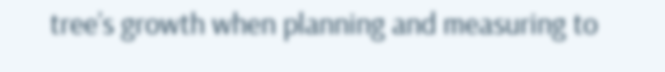tree’s growth when planning and measuring to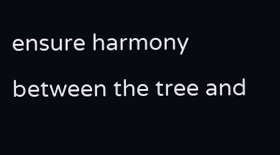ensure harmony between the tree and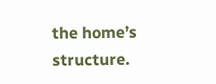the home’s structure.